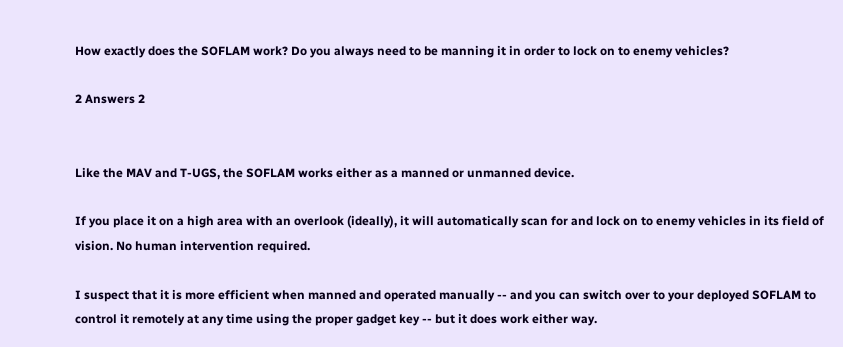How exactly does the SOFLAM work? Do you always need to be manning it in order to lock on to enemy vehicles?

2 Answers 2


Like the MAV and T-UGS, the SOFLAM works either as a manned or unmanned device.

If you place it on a high area with an overlook (ideally), it will automatically scan for and lock on to enemy vehicles in its field of vision. No human intervention required.

I suspect that it is more efficient when manned and operated manually -- and you can switch over to your deployed SOFLAM to control it remotely at any time using the proper gadget key -- but it does work either way.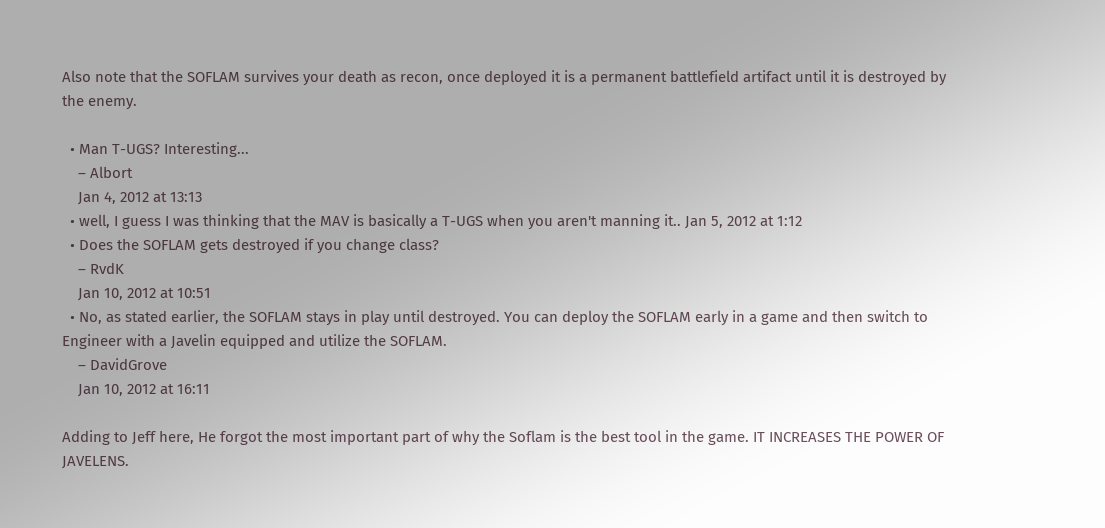Also note that the SOFLAM survives your death as recon, once deployed it is a permanent battlefield artifact until it is destroyed by the enemy.

  • Man T-UGS? Interesting...
    – Albort
    Jan 4, 2012 at 13:13
  • well, I guess I was thinking that the MAV is basically a T-UGS when you aren't manning it.. Jan 5, 2012 at 1:12
  • Does the SOFLAM gets destroyed if you change class?
    – RvdK
    Jan 10, 2012 at 10:51
  • No, as stated earlier, the SOFLAM stays in play until destroyed. You can deploy the SOFLAM early in a game and then switch to Engineer with a Javelin equipped and utilize the SOFLAM.
    – DavidGrove
    Jan 10, 2012 at 16:11

Adding to Jeff here, He forgot the most important part of why the Soflam is the best tool in the game. IT INCREASES THE POWER OF JAVELENS.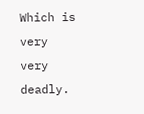Which is very very deadly.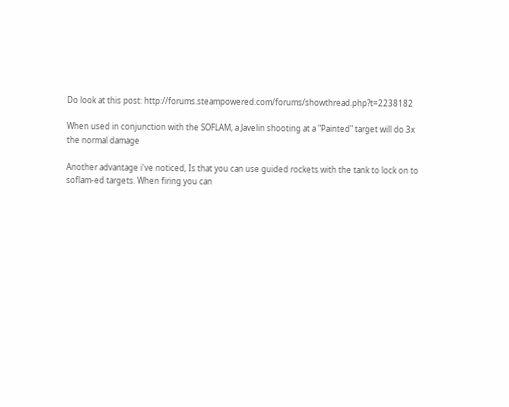Do look at this post: http://forums.steampowered.com/forums/showthread.php?t=2238182

When used in conjunction with the SOFLAM, a Javelin shooting at a "Painted" target will do 3x the normal damage

Another advantage i've noticed, Is that you can use guided rockets with the tank to lock on to soflam-ed targets. When firing you can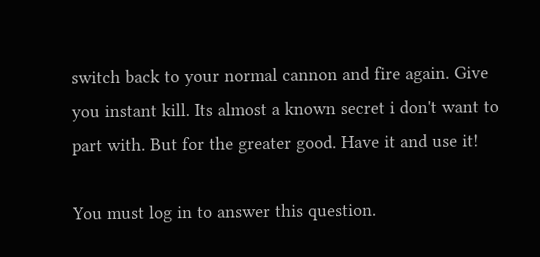switch back to your normal cannon and fire again. Give you instant kill. Its almost a known secret i don't want to part with. But for the greater good. Have it and use it!

You must log in to answer this question.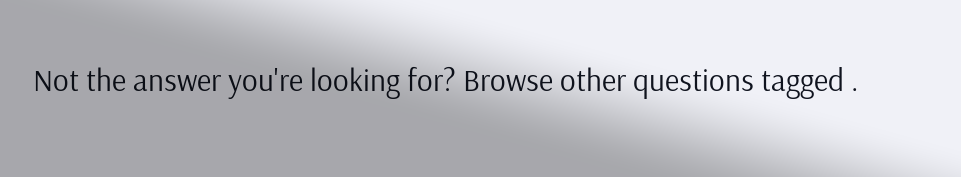Not the answer you're looking for? Browse other questions tagged .